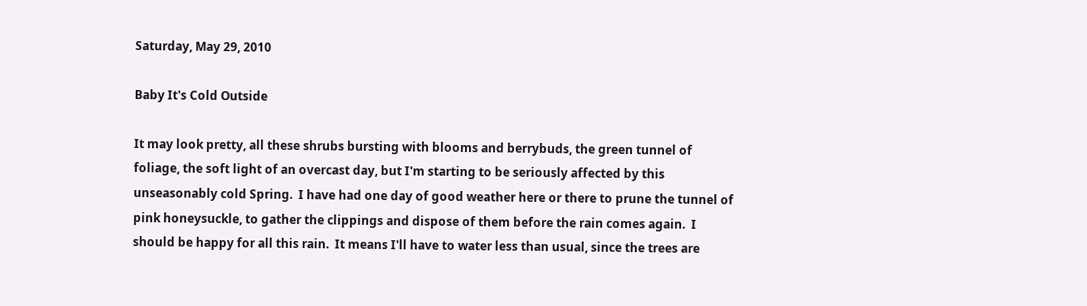Saturday, May 29, 2010

Baby It's Cold Outside

It may look pretty, all these shrubs bursting with blooms and berrybuds, the green tunnel of foliage, the soft light of an overcast day, but I'm starting to be seriously affected by this unseasonably cold Spring.  I have had one day of good weather here or there to prune the tunnel of pink honeysuckle, to gather the clippings and dispose of them before the rain comes again.  I should be happy for all this rain.  It means I'll have to water less than usual, since the trees are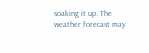soaking it up. The weather forecast may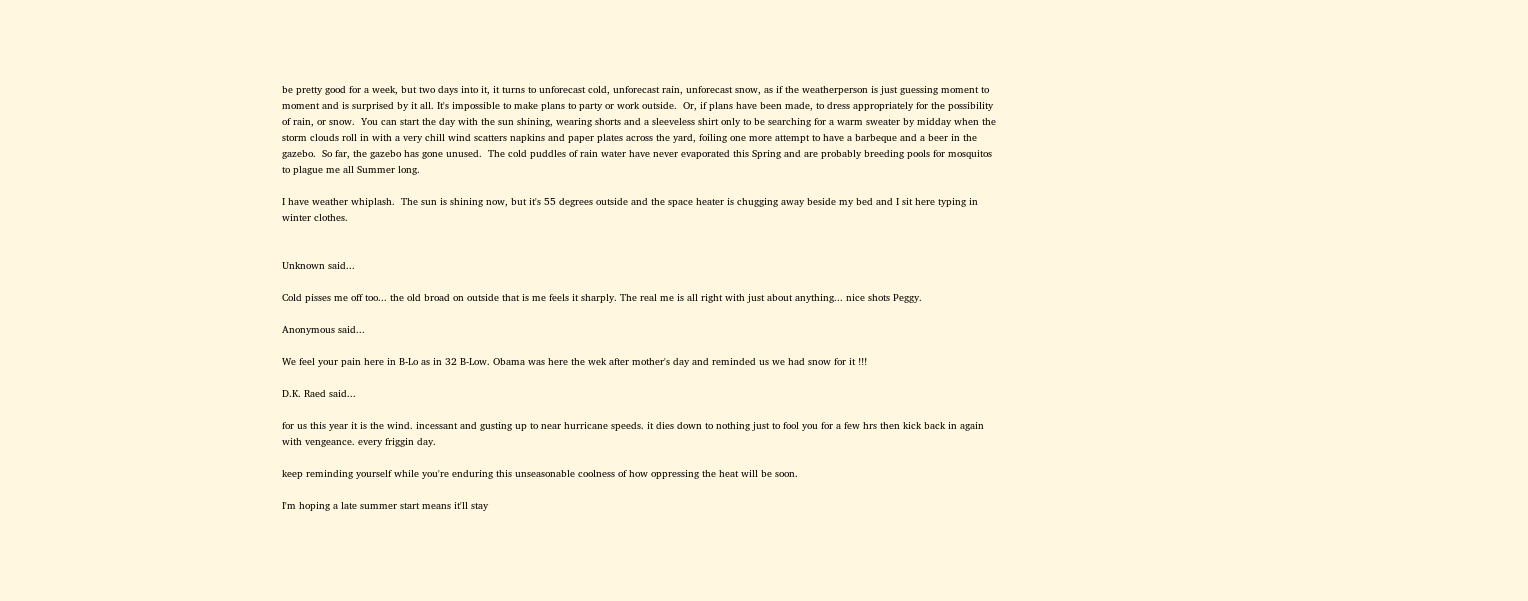be pretty good for a week, but two days into it, it turns to unforecast cold, unforecast rain, unforecast snow, as if the weatherperson is just guessing moment to moment and is surprised by it all. It's impossible to make plans to party or work outside.  Or, if plans have been made, to dress appropriately for the possibility of rain, or snow.  You can start the day with the sun shining, wearing shorts and a sleeveless shirt only to be searching for a warm sweater by midday when the storm clouds roll in with a very chill wind scatters napkins and paper plates across the yard, foiling one more attempt to have a barbeque and a beer in the gazebo.  So far, the gazebo has gone unused.  The cold puddles of rain water have never evaporated this Spring and are probably breeding pools for mosquitos to plague me all Summer long.

I have weather whiplash.  The sun is shining now, but it's 55 degrees outside and the space heater is chugging away beside my bed and I sit here typing in winter clothes.


Unknown said...

Cold pisses me off too... the old broad on outside that is me feels it sharply. The real me is all right with just about anything... nice shots Peggy.

Anonymous said...

We feel your pain here in B-Lo as in 32 B-Low. Obama was here the wek after mother's day and reminded us we had snow for it !!!

D.K. Raed said...

for us this year it is the wind. incessant and gusting up to near hurricane speeds. it dies down to nothing just to fool you for a few hrs then kick back in again with vengeance. every friggin day.

keep reminding yourself while you're enduring this unseasonable coolness of how oppressing the heat will be soon.

I'm hoping a late summer start means it'll stay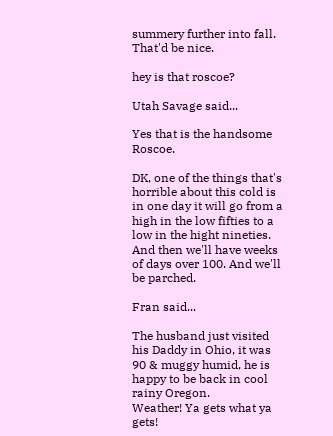summery further into fall. That'd be nice.

hey is that roscoe?

Utah Savage said...

Yes that is the handsome Roscoe.

DK, one of the things that's horrible about this cold is in one day it will go from a high in the low fifties to a low in the hight nineties. And then we'll have weeks of days over 100. And we'll be parched.

Fran said...

The husband just visited his Daddy in Ohio, it was 90 & muggy humid, he is happy to be back in cool rainy Oregon.
Weather! Ya gets what ya gets!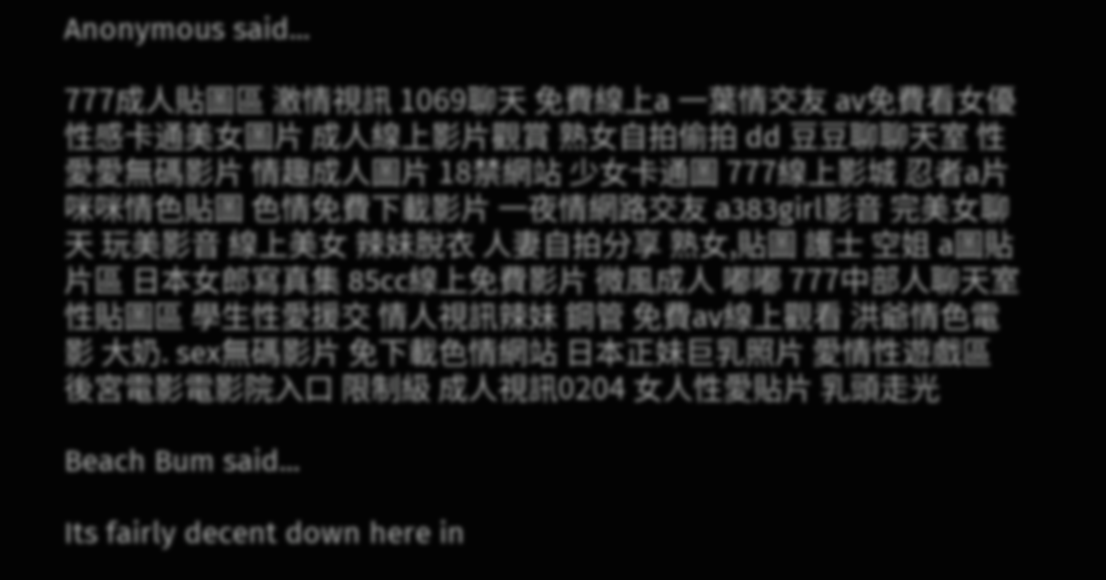Anonymous said...

777成人貼圖區 激情視訊 1069聊天 免費線上a 一葉情交友 av免費看女優 性感卡通美女圖片 成人線上影片觀賞 熟女自拍偷拍 dd 豆豆聊聊天室 性愛愛無碼影片 情趣成人圖片 18禁網站 少女卡通圖 777線上影城 忍者a片 咪咪情色貼圖 色情免費下載影片 一夜情網路交友 a383girl影音 完美女聊天 玩美影音 線上美女 辣妹脫衣 人妻自拍分享 熟女,貼圖 護士 空姐 a圖貼片區 日本女郎寫真集 85cc線上免費影片 微風成人 嘟嘟 777中部人聊天室 性貼圖區 學生性愛援交 情人視訊辣妹 鋼管 免費av線上觀看 洪爺情色電影 大奶. sex無碼影片 免下載色情網站 日本正妹巨乳照片 愛情性遊戲區 後宮電影電影院入口 限制級 成人視訊0204 女人性愛貼片 乳頭走光

Beach Bum said...

Its fairly decent down here in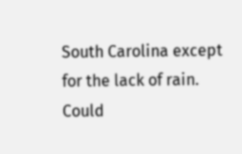South Carolina except for the lack of rain. Could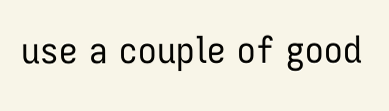use a couple of good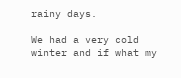rainy days.

We had a very cold winter and if what my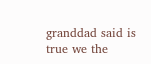granddad said is true we the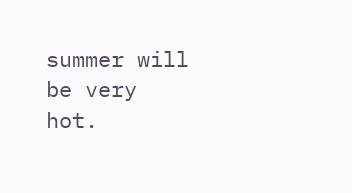summer will be very hot.